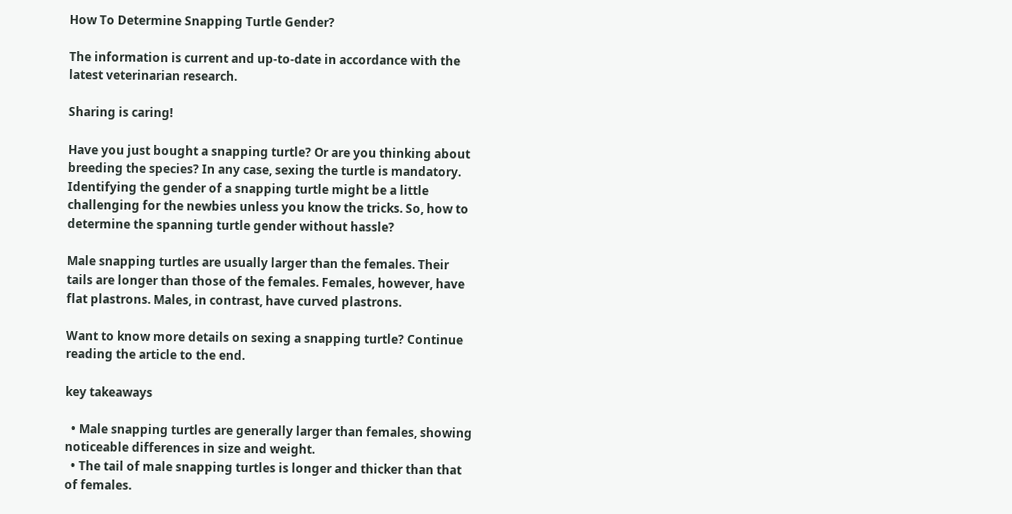How To Determine Snapping Turtle Gender?

The information is current and up-to-date in accordance with the latest veterinarian research.

Sharing is caring!

Have you just bought a snapping turtle? Or are you thinking about breeding the species? In any case, sexing the turtle is mandatory. Identifying the gender of a snapping turtle might be a little challenging for the newbies unless you know the tricks. So, how to determine the spanning turtle gender without hassle?

Male snapping turtles are usually larger than the females. Their tails are longer than those of the females. Females, however, have flat plastrons. Males, in contrast, have curved plastrons.

Want to know more details on sexing a snapping turtle? Continue reading the article to the end.

key takeaways

  • Male snapping turtles are generally larger than females, showing noticeable differences in size and weight.
  • The tail of male snapping turtles is longer and thicker than that of females.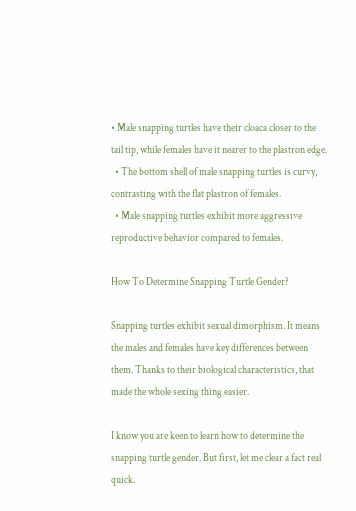• Male snapping turtles have their cloaca closer to the tail tip, while females have it nearer to the plastron edge.
  • The bottom shell of male snapping turtles is curvy, contrasting with the flat plastron of females.
  • Male snapping turtles exhibit more aggressive reproductive behavior compared to females.

How To Determine Snapping Turtle Gender?

Snapping turtles exhibit sexual dimorphism. It means the males and females have key differences between them. Thanks to their biological characteristics, that made the whole sexing thing easier.

I know you are keen to learn how to determine the snapping turtle gender. But first, let me clear a fact real quick.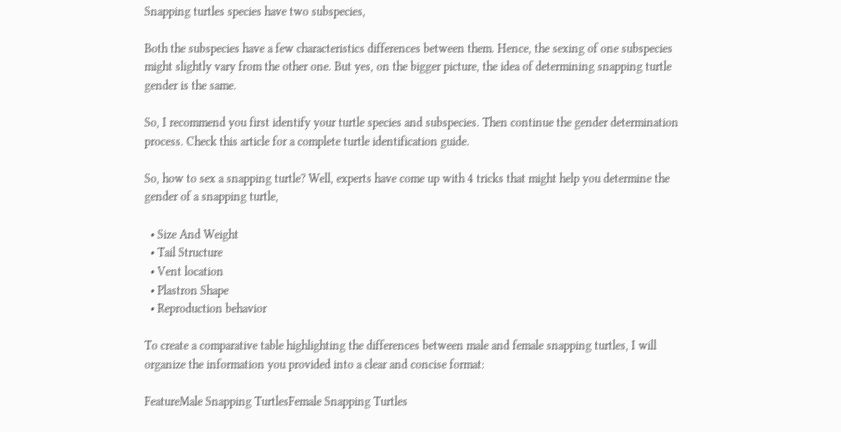Snapping turtles species have two subspecies,

Both the subspecies have a few characteristics differences between them. Hence, the sexing of one subspecies might slightly vary from the other one. But yes, on the bigger picture, the idea of determining snapping turtle gender is the same.

So, I recommend you first identify your turtle species and subspecies. Then continue the gender determination process. Check this article for a complete turtle identification guide.

So, how to sex a snapping turtle? Well, experts have come up with 4 tricks that might help you determine the gender of a snapping turtle,

  • Size And Weight
  • Tail Structure
  • Vent location
  • Plastron Shape
  • Reproduction behavior

To create a comparative table highlighting the differences between male and female snapping turtles, I will organize the information you provided into a clear and concise format:

FeatureMale Snapping TurtlesFemale Snapping Turtles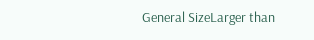General SizeLarger than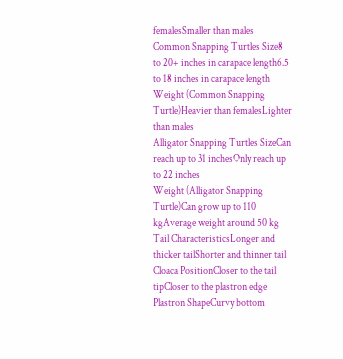femalesSmaller than males
Common Snapping Turtles Size8 to 20+ inches in carapace length6.5 to 18 inches in carapace length
Weight (Common Snapping Turtle)Heavier than femalesLighter than males
Alligator Snapping Turtles SizeCan reach up to 31 inchesOnly reach up to 22 inches
Weight (Alligator Snapping Turtle)Can grow up to 110 kgAverage weight around 50 kg
Tail CharacteristicsLonger and thicker tailShorter and thinner tail
Cloaca PositionCloser to the tail tipCloser to the plastron edge
Plastron ShapeCurvy bottom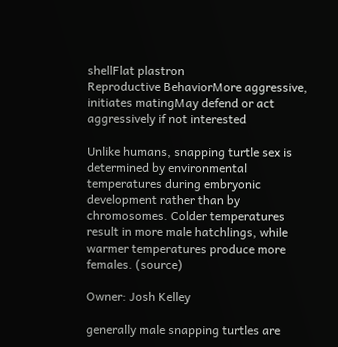shellFlat plastron
Reproductive BehaviorMore aggressive, initiates matingMay defend or act aggressively if not interested

Unlike humans, snapping turtle sex is determined by environmental temperatures during embryonic development rather than by chromosomes. Colder temperatures result in more male hatchlings, while warmer temperatures produce more females. (source)

Owner: Josh Kelley

generally male snapping turtles are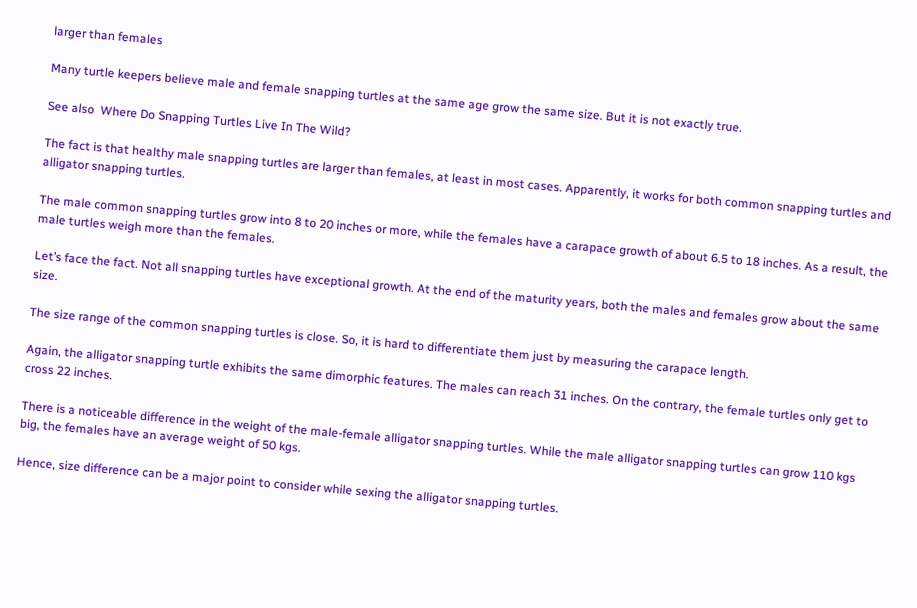larger than females

Many turtle keepers believe male and female snapping turtles at the same age grow the same size. But it is not exactly true.

See also  Where Do Snapping Turtles Live In The Wild?

The fact is that healthy male snapping turtles are larger than females, at least in most cases. Apparently, it works for both common snapping turtles and alligator snapping turtles.

The male common snapping turtles grow into 8 to 20 inches or more, while the females have a carapace growth of about 6.5 to 18 inches. As a result, the male turtles weigh more than the females.

Let’s face the fact. Not all snapping turtles have exceptional growth. At the end of the maturity years, both the males and females grow about the same size.

The size range of the common snapping turtles is close. So, it is hard to differentiate them just by measuring the carapace length.

Again, the alligator snapping turtle exhibits the same dimorphic features. The males can reach 31 inches. On the contrary, the female turtles only get to cross 22 inches.

There is a noticeable difference in the weight of the male-female alligator snapping turtles. While the male alligator snapping turtles can grow 110 kgs big, the females have an average weight of 50 kgs.

Hence, size difference can be a major point to consider while sexing the alligator snapping turtles.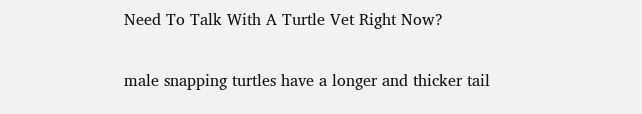Need To Talk With A Turtle Vet Right Now?

male snapping turtles have a longer and thicker tail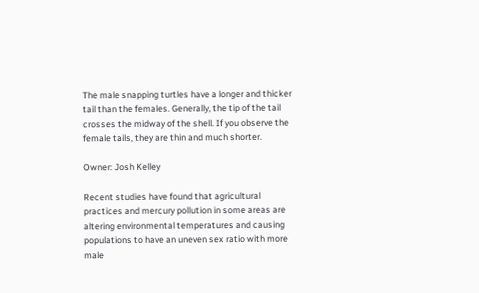The male snapping turtles have a longer and thicker tail than the females. Generally, the tip of the tail crosses the midway of the shell. If you observe the female tails, they are thin and much shorter.

Owner: Josh Kelley

Recent studies have found that agricultural practices and mercury pollution in some areas are altering environmental temperatures and causing populations to have an uneven sex ratio with more male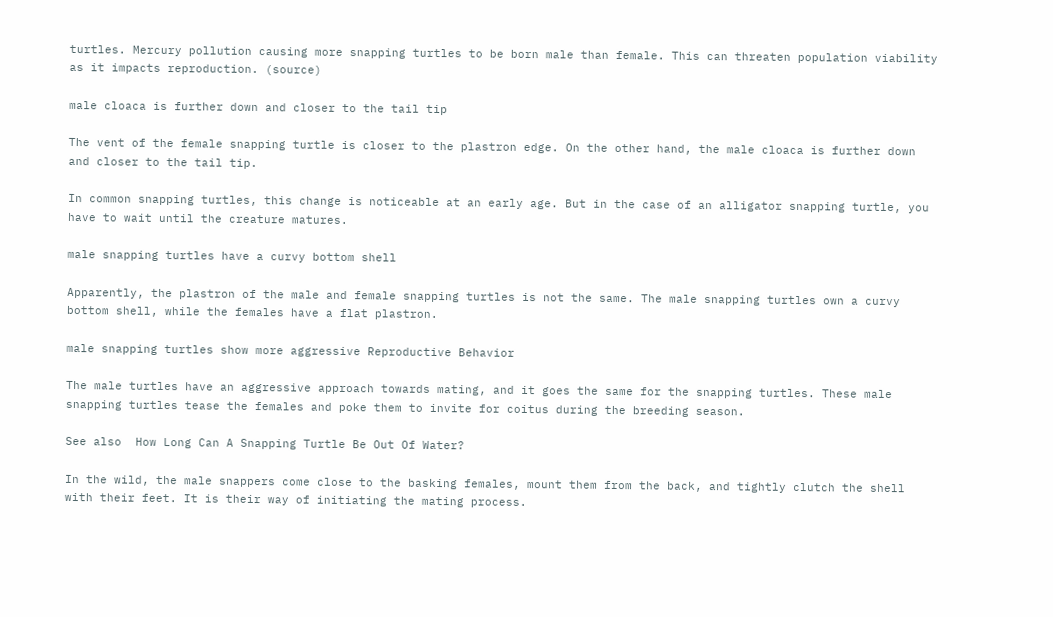turtles. Mercury pollution causing more snapping turtles to be born male than female. This can threaten population viability as it impacts reproduction. (source)

male cloaca is further down and closer to the tail tip

The vent of the female snapping turtle is closer to the plastron edge. On the other hand, the male cloaca is further down and closer to the tail tip.

In common snapping turtles, this change is noticeable at an early age. But in the case of an alligator snapping turtle, you have to wait until the creature matures.

male snapping turtles have a curvy bottom shell

Apparently, the plastron of the male and female snapping turtles is not the same. The male snapping turtles own a curvy bottom shell, while the females have a flat plastron.

male snapping turtles show more aggressive Reproductive Behavior

The male turtles have an aggressive approach towards mating, and it goes the same for the snapping turtles. These male snapping turtles tease the females and poke them to invite for coitus during the breeding season.

See also  How Long Can A Snapping Turtle Be Out Of Water?

In the wild, the male snappers come close to the basking females, mount them from the back, and tightly clutch the shell with their feet. It is their way of initiating the mating process.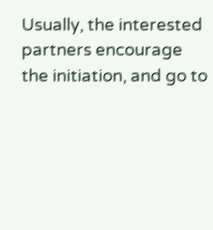Usually, the interested partners encourage the initiation, and go to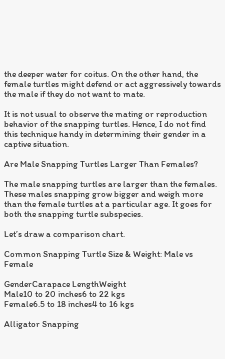the deeper water for coitus. On the other hand, the female turtles might defend or act aggressively towards the male if they do not want to mate.

It is not usual to observe the mating or reproduction behavior of the snapping turtles. Hence, I do not find this technique handy in determining their gender in a captive situation.

Are Male Snapping Turtles Larger Than Females?

The male snapping turtles are larger than the females. These males snapping grow bigger and weigh more than the female turtles at a particular age. It goes for both the snapping turtle subspecies.

Let’s draw a comparison chart.

Common Snapping Turtle Size & Weight: Male vs Female

GenderCarapace LengthWeight
Male10 to 20 inches6 to 22 kgs
Female6.5 to 18 inches4 to 16 kgs

Alligator Snapping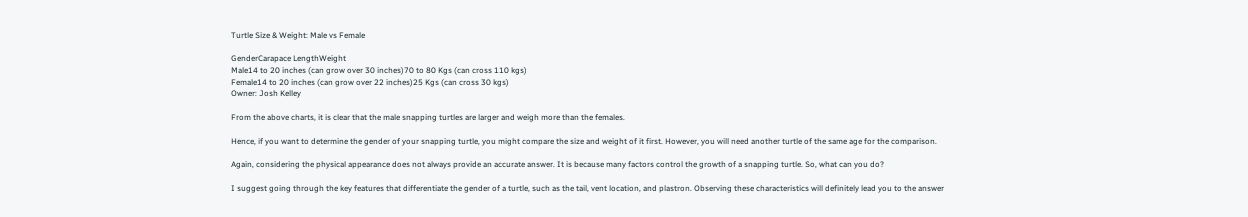Turtle Size & Weight: Male vs Female

GenderCarapace LengthWeight
Male14 to 20 inches (can grow over 30 inches)70 to 80 Kgs (can cross 110 kgs)
Female14 to 20 inches (can grow over 22 inches)25 Kgs (can cross 30 kgs)
Owner: Josh Kelley

From the above charts, it is clear that the male snapping turtles are larger and weigh more than the females.

Hence, if you want to determine the gender of your snapping turtle, you might compare the size and weight of it first. However, you will need another turtle of the same age for the comparison.

Again, considering the physical appearance does not always provide an accurate answer. It is because many factors control the growth of a snapping turtle. So, what can you do?

I suggest going through the key features that differentiate the gender of a turtle, such as the tail, vent location, and plastron. Observing these characteristics will definitely lead you to the answer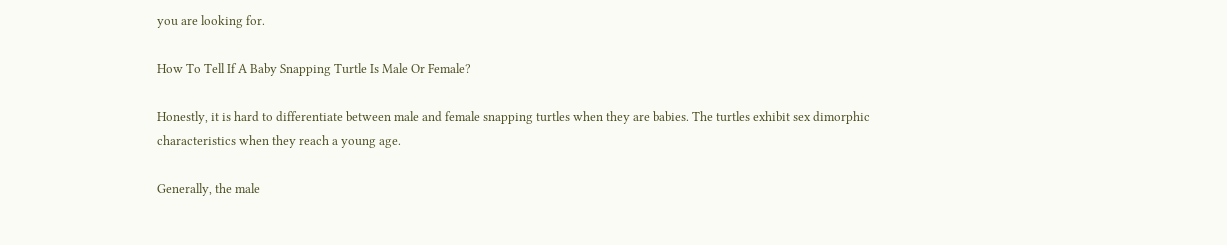you are looking for.

How To Tell If A Baby Snapping Turtle Is Male Or Female?

Honestly, it is hard to differentiate between male and female snapping turtles when they are babies. The turtles exhibit sex dimorphic characteristics when they reach a young age.

Generally, the male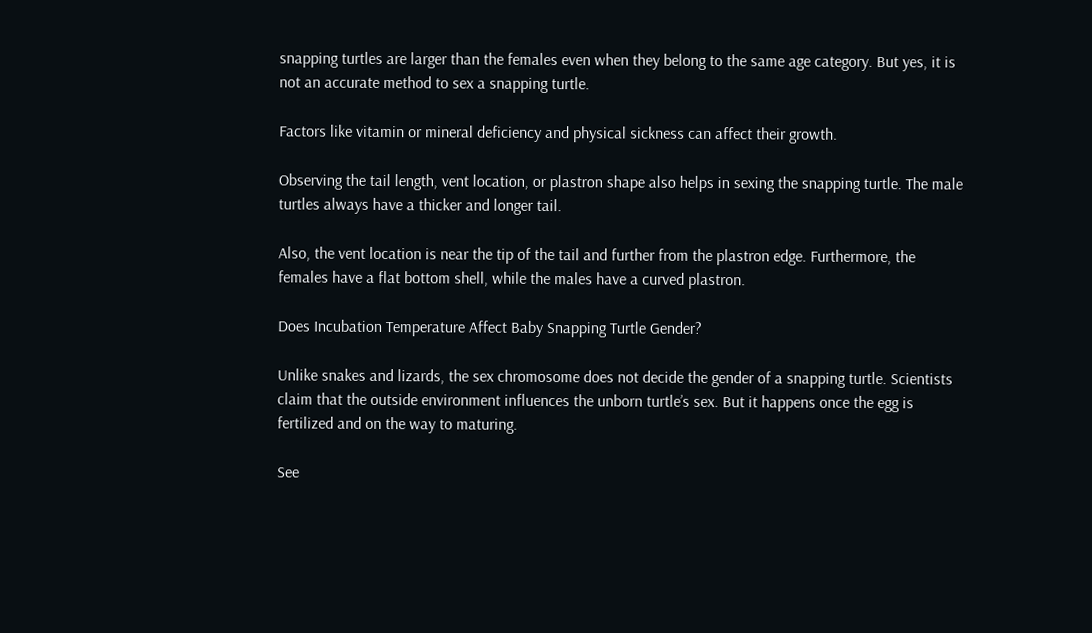snapping turtles are larger than the females even when they belong to the same age category. But yes, it is not an accurate method to sex a snapping turtle.

Factors like vitamin or mineral deficiency and physical sickness can affect their growth.

Observing the tail length, vent location, or plastron shape also helps in sexing the snapping turtle. The male turtles always have a thicker and longer tail.

Also, the vent location is near the tip of the tail and further from the plastron edge. Furthermore, the females have a flat bottom shell, while the males have a curved plastron.

Does Incubation Temperature Affect Baby Snapping Turtle Gender?

Unlike snakes and lizards, the sex chromosome does not decide the gender of a snapping turtle. Scientists claim that the outside environment influences the unborn turtle’s sex. But it happens once the egg is fertilized and on the way to maturing.

See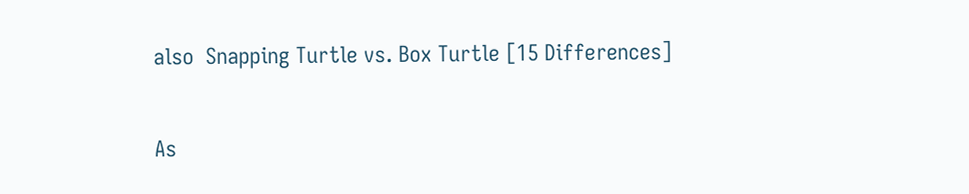also  Snapping Turtle vs. Box Turtle [15 Differences]

As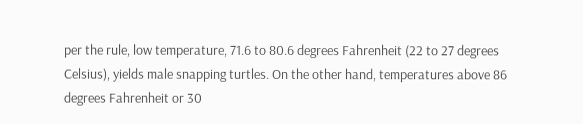per the rule, low temperature, 71.6 to 80.6 degrees Fahrenheit (22 to 27 degrees Celsius), yields male snapping turtles. On the other hand, temperatures above 86 degrees Fahrenheit or 30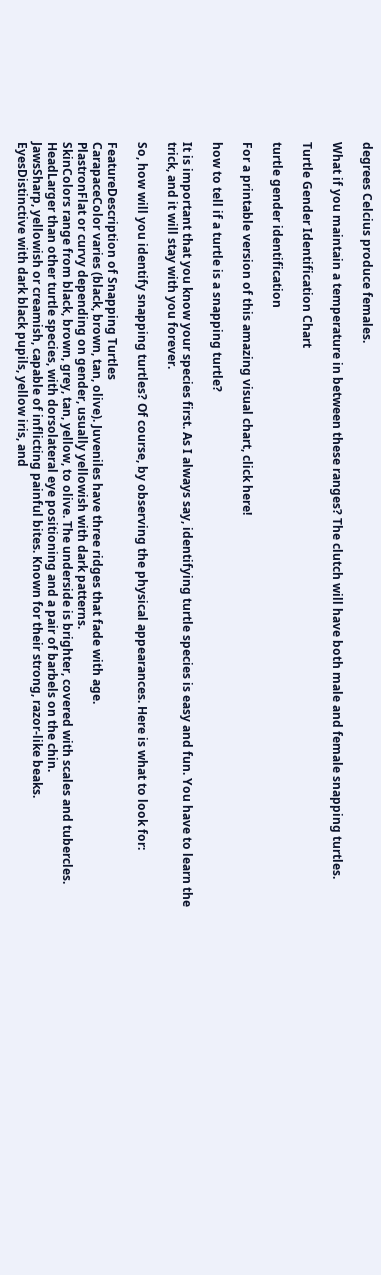degrees Celcius produce females.

What if you maintain a temperature in between these ranges? The clutch will have both male and female snapping turtles.

Turtle Gender Identification Chart

turtle gender identification

For a printable version of this amazing visual chart, click here!

how to tell if a turtle is a snapping turtle?

It is important that you know your species first. As I always say, identifying turtle species is easy and fun. You have to learn the trick, and it will stay with you forever.

So, how will you identify snapping turtles? Of course, by observing the physical appearances. Here is what to look for:

FeatureDescription of Snapping Turtles
CarapaceColor varies (black, brown, tan, olive). Juveniles have three ridges that fade with age.
PlastronFlat or curvy depending on gender, usually yellowish with dark patterns.
SkinColors range from black, brown, grey, tan, yellow, to olive. The underside is brighter, covered with scales and tubercles.
HeadLarger than other turtle species, with dorsolateral eye positioning and a pair of barbels on the chin.
JawsSharp, yellowish or creamish, capable of inflicting painful bites. Known for their strong, razor-like beaks.
EyesDistinctive with dark black pupils, yellow iris, and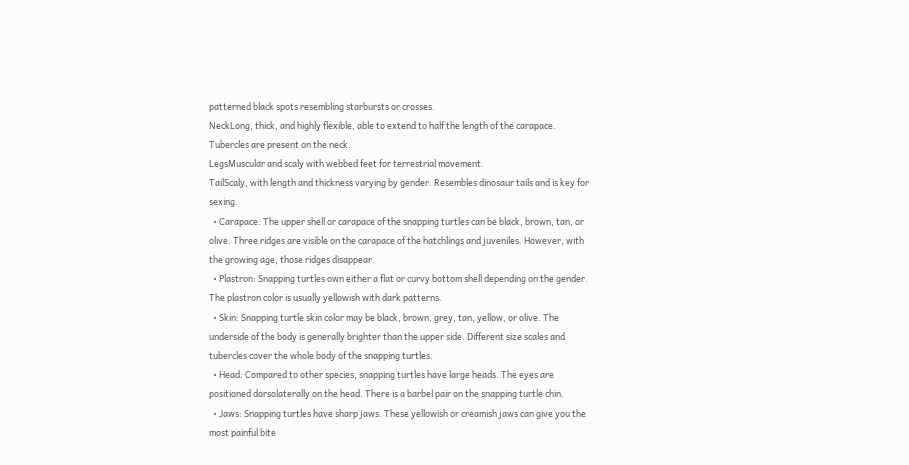patterned black spots resembling starbursts or crosses.
NeckLong, thick, and highly flexible, able to extend to half the length of the carapace. Tubercles are present on the neck.
LegsMuscular and scaly with webbed feet for terrestrial movement.
TailScaly, with length and thickness varying by gender. Resembles dinosaur tails and is key for sexing.
  • Carapace: The upper shell or carapace of the snapping turtles can be black, brown, tan, or olive. Three ridges are visible on the carapace of the hatchlings and juveniles. However, with the growing age, those ridges disappear.
  • Plastron: Snapping turtles own either a flat or curvy bottom shell depending on the gender. The plastron color is usually yellowish with dark patterns.
  • Skin: Snapping turtle skin color may be black, brown, grey, tan, yellow, or olive. The underside of the body is generally brighter than the upper side. Different size scales and tubercles cover the whole body of the snapping turtles.
  • Head: Compared to other species, snapping turtles have large heads. The eyes are positioned dorsolaterally on the head. There is a barbel pair on the snapping turtle chin.
  • Jaws: Snapping turtles have sharp jaws. These yellowish or creamish jaws can give you the most painful bite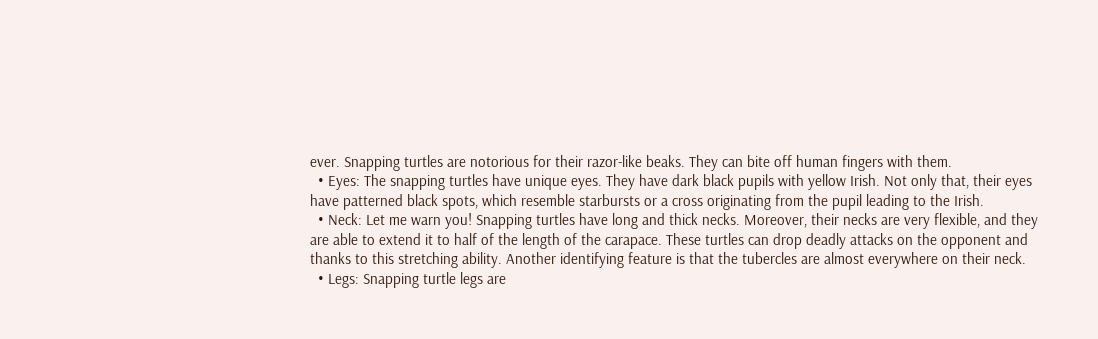ever. Snapping turtles are notorious for their razor-like beaks. They can bite off human fingers with them.
  • Eyes: The snapping turtles have unique eyes. They have dark black pupils with yellow Irish. Not only that, their eyes have patterned black spots, which resemble starbursts or a cross originating from the pupil leading to the Irish.
  • Neck: Let me warn you! Snapping turtles have long and thick necks. Moreover, their necks are very flexible, and they are able to extend it to half of the length of the carapace. These turtles can drop deadly attacks on the opponent and thanks to this stretching ability. Another identifying feature is that the tubercles are almost everywhere on their neck.
  • Legs: Snapping turtle legs are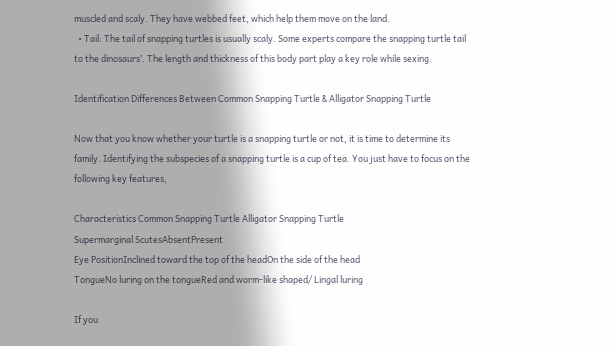muscled and scaly. They have webbed feet, which help them move on the land.
  • Tail: The tail of snapping turtles is usually scaly. Some experts compare the snapping turtle tail to the dinosaurs’. The length and thickness of this body part play a key role while sexing.

Identification Differences Between Common Snapping Turtle & Alligator Snapping Turtle

Now that you know whether your turtle is a snapping turtle or not, it is time to determine its family. Identifying the subspecies of a snapping turtle is a cup of tea. You just have to focus on the following key features,

Characteristics Common Snapping Turtle Alligator Snapping Turtle
Supermarginal ScutesAbsentPresent
Eye PositionInclined toward the top of the headOn the side of the head
TongueNo luring on the tongueRed and worm-like shaped/ Lingal luring

If you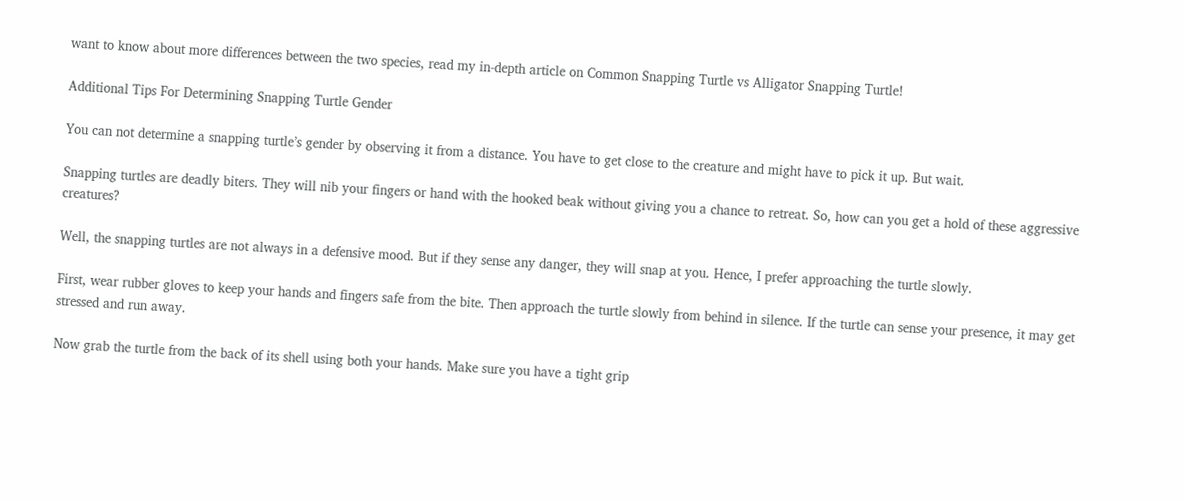want to know about more differences between the two species, read my in-depth article on Common Snapping Turtle vs Alligator Snapping Turtle!

Additional Tips For Determining Snapping Turtle Gender

You can not determine a snapping turtle’s gender by observing it from a distance. You have to get close to the creature and might have to pick it up. But wait.

Snapping turtles are deadly biters. They will nib your fingers or hand with the hooked beak without giving you a chance to retreat. So, how can you get a hold of these aggressive creatures?

Well, the snapping turtles are not always in a defensive mood. But if they sense any danger, they will snap at you. Hence, I prefer approaching the turtle slowly.

First, wear rubber gloves to keep your hands and fingers safe from the bite. Then approach the turtle slowly from behind in silence. If the turtle can sense your presence, it may get stressed and run away.

Now grab the turtle from the back of its shell using both your hands. Make sure you have a tight grip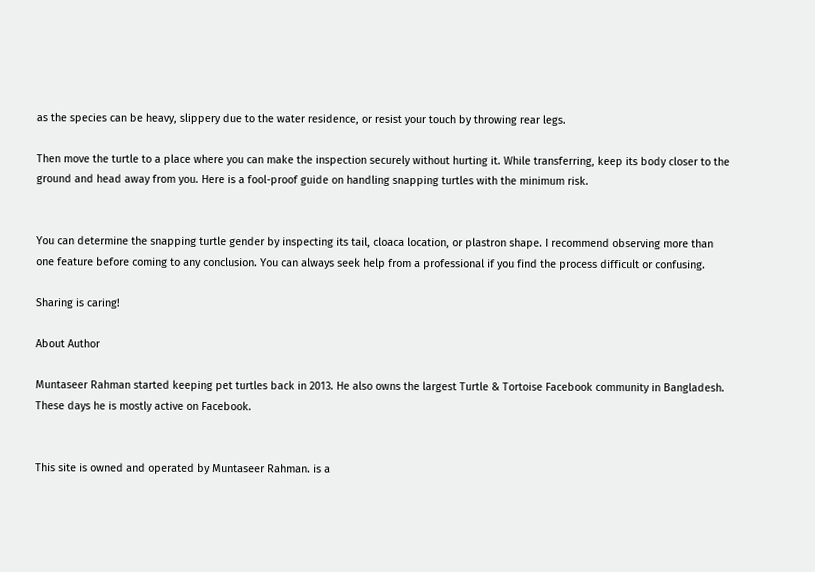as the species can be heavy, slippery due to the water residence, or resist your touch by throwing rear legs.

Then move the turtle to a place where you can make the inspection securely without hurting it. While transferring, keep its body closer to the ground and head away from you. Here is a fool-proof guide on handling snapping turtles with the minimum risk.


You can determine the snapping turtle gender by inspecting its tail, cloaca location, or plastron shape. I recommend observing more than one feature before coming to any conclusion. You can always seek help from a professional if you find the process difficult or confusing.

Sharing is caring!

About Author

Muntaseer Rahman started keeping pet turtles back in 2013. He also owns the largest Turtle & Tortoise Facebook community in Bangladesh. These days he is mostly active on Facebook.


This site is owned and operated by Muntaseer Rahman. is a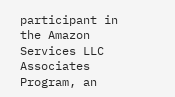participant in the Amazon Services LLC Associates Program, an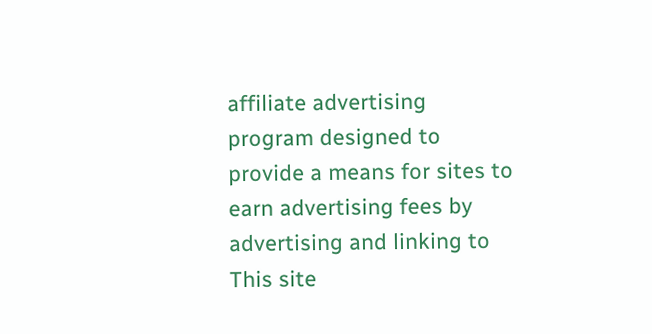affiliate advertising program designed to provide a means for sites to earn advertising fees by advertising and linking to This site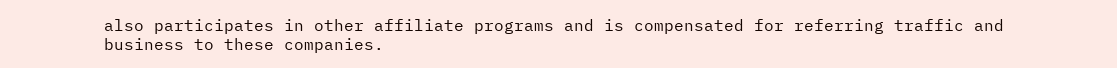also participates in other affiliate programs and is compensated for referring traffic and business to these companies.